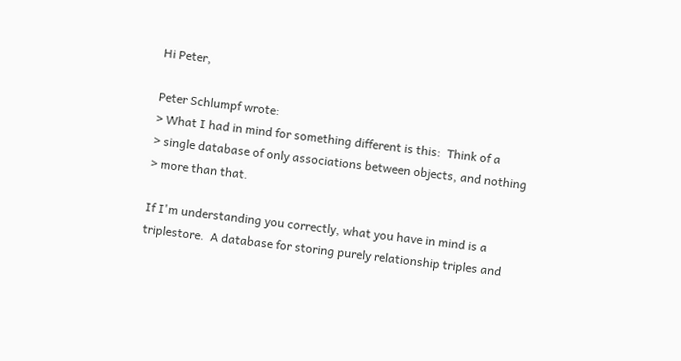Hi Peter,

Peter Schlumpf wrote:
> What I had in mind for something different is this:  Think of a
> single database of only associations between objects, and nothing
> more than that.

If I'm understanding you correctly, what you have in mind is a
triplestore.  A database for storing purely relationship triples and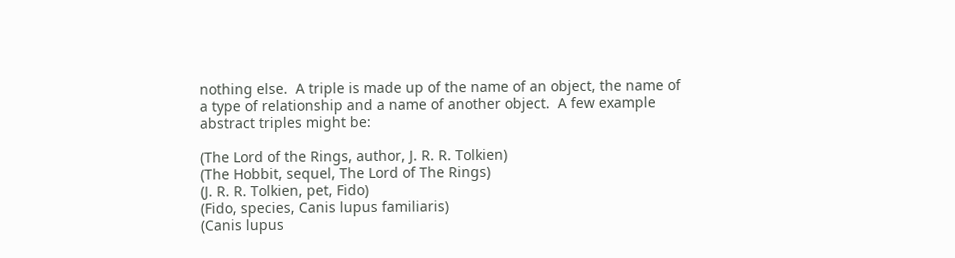nothing else.  A triple is made up of the name of an object, the name of
a type of relationship and a name of another object.  A few example
abstract triples might be:

(The Lord of the Rings, author, J. R. R. Tolkien)
(The Hobbit, sequel, The Lord of The Rings)
(J. R. R. Tolkien, pet, Fido)
(Fido, species, Canis lupus familiaris)
(Canis lupus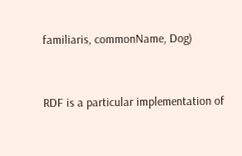familiaris, commonName, Dog)


RDF is a particular implementation of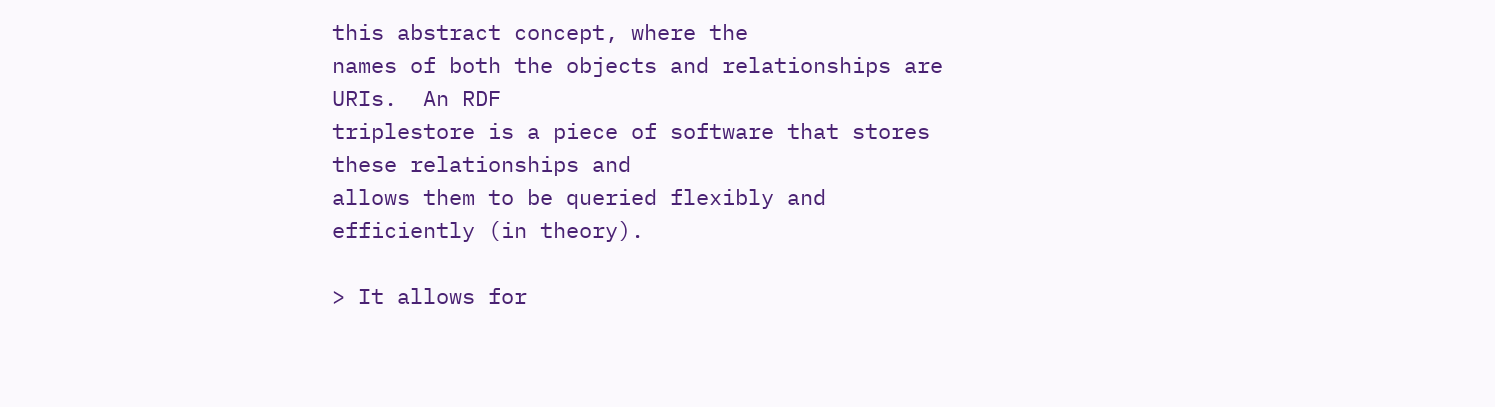this abstract concept, where the
names of both the objects and relationships are URIs.  An RDF
triplestore is a piece of software that stores these relationships and
allows them to be queried flexibly and efficiently (in theory).

> It allows for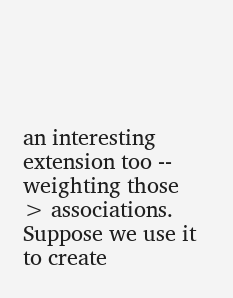an interesting extension too -- weighting those
> associations.  Suppose we use it to create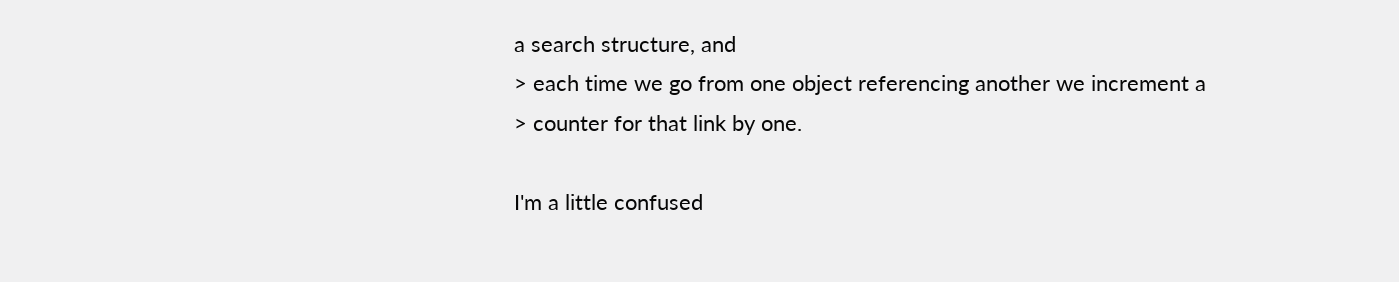a search structure, and
> each time we go from one object referencing another we increment a
> counter for that link by one.

I'm a little confused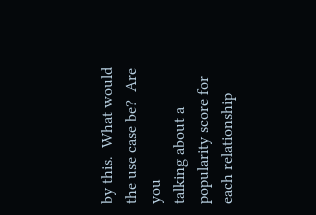by this.  What would the use case be?  Are you
talking about a popularity score for each relationship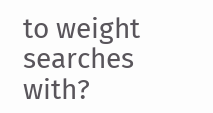to weight
searches with?